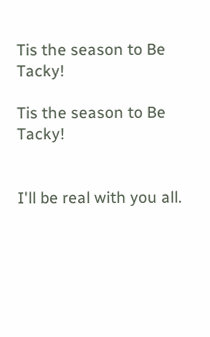Tis the season to Be Tacky!

Tis the season to Be Tacky!


I'll be real with you all.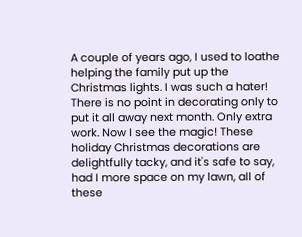A couple of years ago, I used to loathe helping the family put up the Christmas lights. I was such a hater! There is no point in decorating only to put it all away next month. Only extra work. Now I see the magic! These holiday Christmas decorations are delightfully tacky, and it's safe to say, had I more space on my lawn, all of these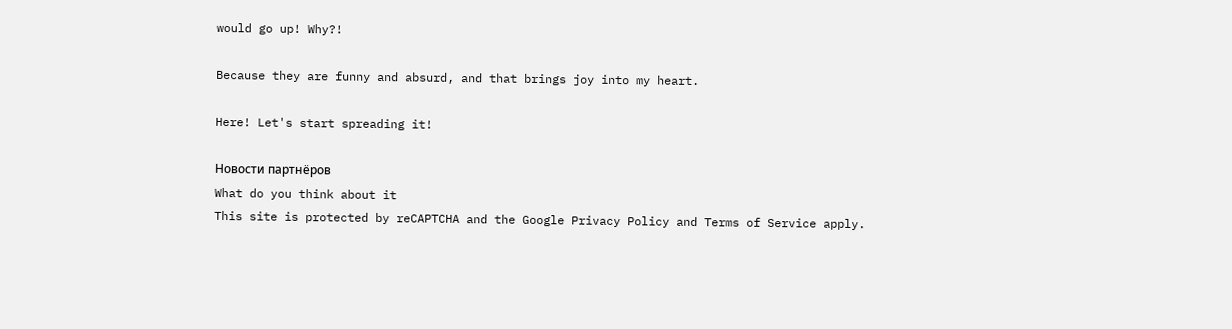would go up! Why?!

Because they are funny and absurd, and that brings joy into my heart.

Here! Let's start spreading it!

Новости партнёров
What do you think about it
This site is protected by reCAPTCHA and the Google Privacy Policy and Terms of Service apply.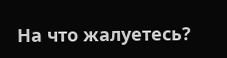На что жалуетесь?